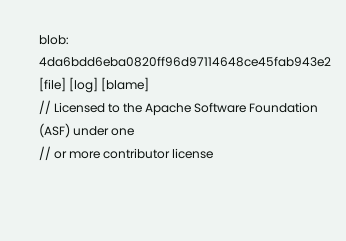blob: 4da6bdd6eba0820ff96d97114648ce45fab943e2 [file] [log] [blame]
// Licensed to the Apache Software Foundation (ASF) under one
// or more contributor license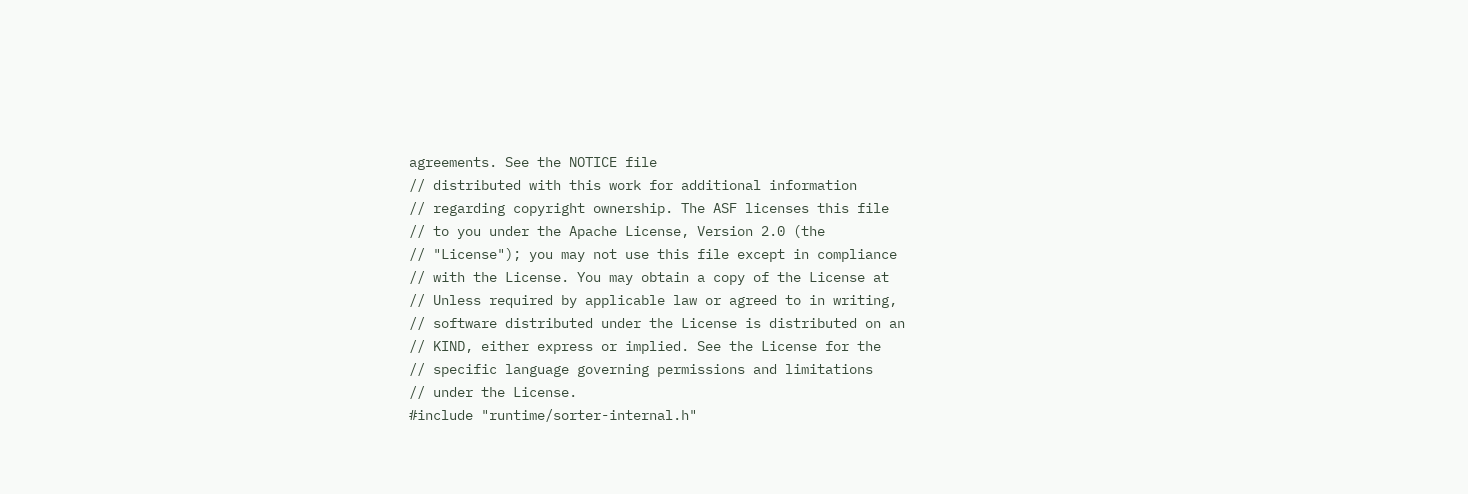agreements. See the NOTICE file
// distributed with this work for additional information
// regarding copyright ownership. The ASF licenses this file
// to you under the Apache License, Version 2.0 (the
// "License"); you may not use this file except in compliance
// with the License. You may obtain a copy of the License at
// Unless required by applicable law or agreed to in writing,
// software distributed under the License is distributed on an
// KIND, either express or implied. See the License for the
// specific language governing permissions and limitations
// under the License.
#include "runtime/sorter-internal.h"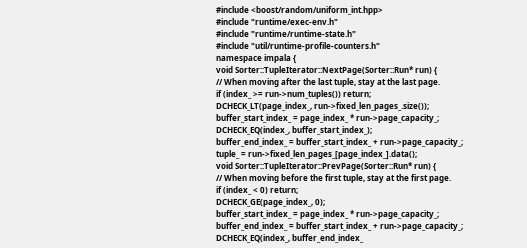#include <boost/random/uniform_int.hpp>
#include "runtime/exec-env.h"
#include "runtime/runtime-state.h"
#include "util/runtime-profile-counters.h"
namespace impala {
void Sorter::TupleIterator::NextPage(Sorter::Run* run) {
// When moving after the last tuple, stay at the last page.
if (index_ >= run->num_tuples()) return;
DCHECK_LT(page_index_, run->fixed_len_pages_.size());
buffer_start_index_ = page_index_ * run->page_capacity_;
DCHECK_EQ(index_, buffer_start_index_);
buffer_end_index_ = buffer_start_index_ + run->page_capacity_;
tuple_ = run->fixed_len_pages_[page_index_].data();
void Sorter::TupleIterator::PrevPage(Sorter::Run* run) {
// When moving before the first tuple, stay at the first page.
if (index_ < 0) return;
DCHECK_GE(page_index_, 0);
buffer_start_index_ = page_index_ * run->page_capacity_;
buffer_end_index_ = buffer_start_index_ + run->page_capacity_;
DCHECK_EQ(index_, buffer_end_index_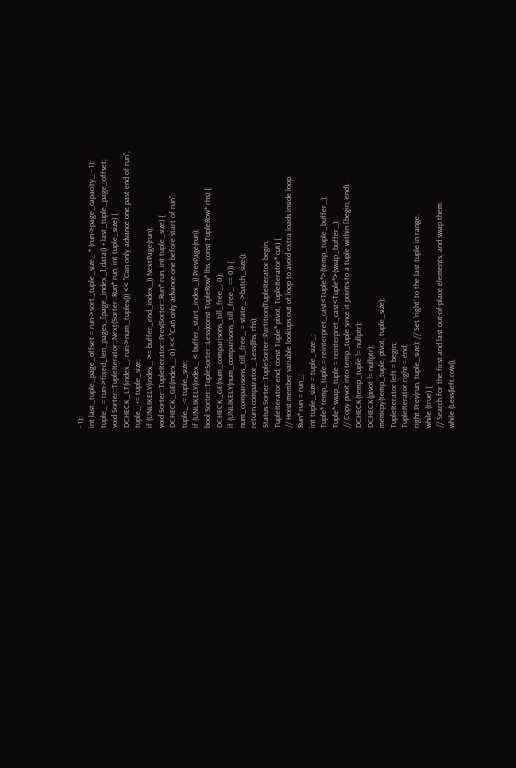- 1);
int last_tuple_page_offset = run->sort_tuple_size_ * (run->page_capacity_ - 1);
tuple_ = run->fixed_len_pages_[page_index_].data() + last_tuple_page_offset;
void Sorter::TupleIterator::Next(Sorter::Run* run, int tuple_size) {
DCHECK_LT(index_, run->num_tuples()) << "Can only advance one past end of run";
tuple_ += tuple_size;
if (UNLIKELY(index_ >= buffer_end_index_)) NextPage(run);
void Sorter::TupleIterator::Prev(Sorter::Run* run, int tuple_size) {
DCHECK_GE(index_, 0) << "Can only advance one before start of run";
tuple_ -= tuple_size;
if (UNLIKELY(index_ < buffer_start_index_)) PrevPage(run);
bool Sorter::TupleSorter::Less(const TupleRow* lhs, const TupleRow* rhs) {
DCHECK_GE(num_comparisons_till_free_, 0);
if (UNLIKELY(num_comparisons_till_free_ == 0)) {
num_comparisons_till_free_ = state_->batch_size();
return comparator_.Less(lhs, rhs);
Status Sorter::TupleSorter::Partition(TupleIterator begin,
TupleIterator end, const Tuple* pivot, TupleIterator* cut) {
// Hoist member variable lookups out of loop to avoid extra loads inside loop.
Run* run = run_;
int tuple_size = tuple_size_;
Tuple* temp_tuple = reinterpret_cast<Tuple*>(temp_tuple_buffer_);
Tuple* swap_tuple = reinterpret_cast<Tuple*>(swap_buffer_);
// Copy pivot into temp_tuple since it points to a tuple within [begin, end).
DCHECK(temp_tuple != nullptr);
DCHECK(pivot != nullptr);
memcpy(temp_tuple, pivot, tuple_size);
TupleIterator left = begin;
TupleIterator right = end;
right.Prev(run, tuple_size); // Set 'right' to the last tuple in range.
while (true) {
// Search for the first and last out-of-place elements, and swap them.
while (Less(left.row(),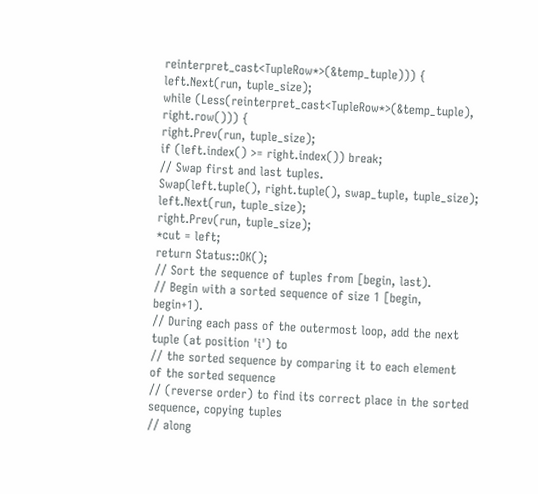reinterpret_cast<TupleRow*>(&temp_tuple))) {
left.Next(run, tuple_size);
while (Less(reinterpret_cast<TupleRow*>(&temp_tuple), right.row())) {
right.Prev(run, tuple_size);
if (left.index() >= right.index()) break;
// Swap first and last tuples.
Swap(left.tuple(), right.tuple(), swap_tuple, tuple_size);
left.Next(run, tuple_size);
right.Prev(run, tuple_size);
*cut = left;
return Status::OK();
// Sort the sequence of tuples from [begin, last).
// Begin with a sorted sequence of size 1 [begin, begin+1).
// During each pass of the outermost loop, add the next tuple (at position 'i') to
// the sorted sequence by comparing it to each element of the sorted sequence
// (reverse order) to find its correct place in the sorted sequence, copying tuples
// along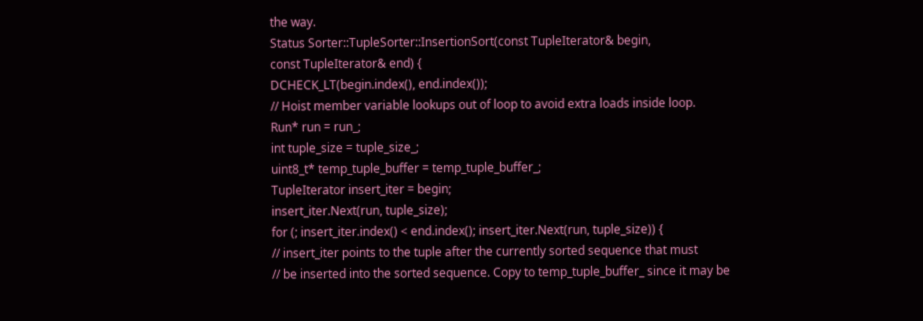the way.
Status Sorter::TupleSorter::InsertionSort(const TupleIterator& begin,
const TupleIterator& end) {
DCHECK_LT(begin.index(), end.index());
// Hoist member variable lookups out of loop to avoid extra loads inside loop.
Run* run = run_;
int tuple_size = tuple_size_;
uint8_t* temp_tuple_buffer = temp_tuple_buffer_;
TupleIterator insert_iter = begin;
insert_iter.Next(run, tuple_size);
for (; insert_iter.index() < end.index(); insert_iter.Next(run, tuple_size)) {
// insert_iter points to the tuple after the currently sorted sequence that must
// be inserted into the sorted sequence. Copy to temp_tuple_buffer_ since it may be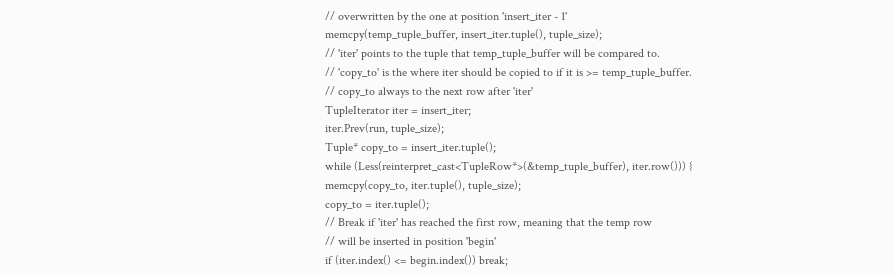// overwritten by the one at position 'insert_iter - 1'
memcpy(temp_tuple_buffer, insert_iter.tuple(), tuple_size);
// 'iter' points to the tuple that temp_tuple_buffer will be compared to.
// 'copy_to' is the where iter should be copied to if it is >= temp_tuple_buffer.
// copy_to always to the next row after 'iter'
TupleIterator iter = insert_iter;
iter.Prev(run, tuple_size);
Tuple* copy_to = insert_iter.tuple();
while (Less(reinterpret_cast<TupleRow*>(&temp_tuple_buffer), iter.row())) {
memcpy(copy_to, iter.tuple(), tuple_size);
copy_to = iter.tuple();
// Break if 'iter' has reached the first row, meaning that the temp row
// will be inserted in position 'begin'
if (iter.index() <= begin.index()) break;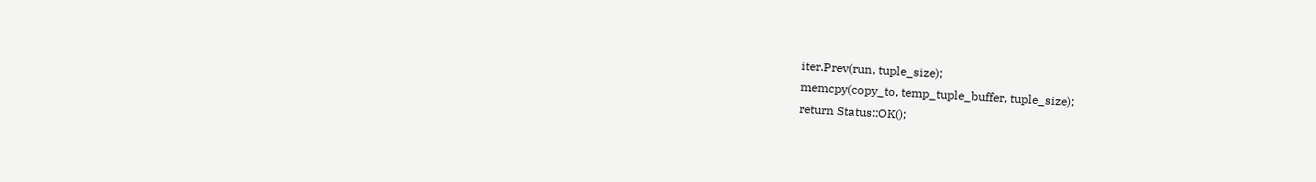iter.Prev(run, tuple_size);
memcpy(copy_to, temp_tuple_buffer, tuple_size);
return Status::OK();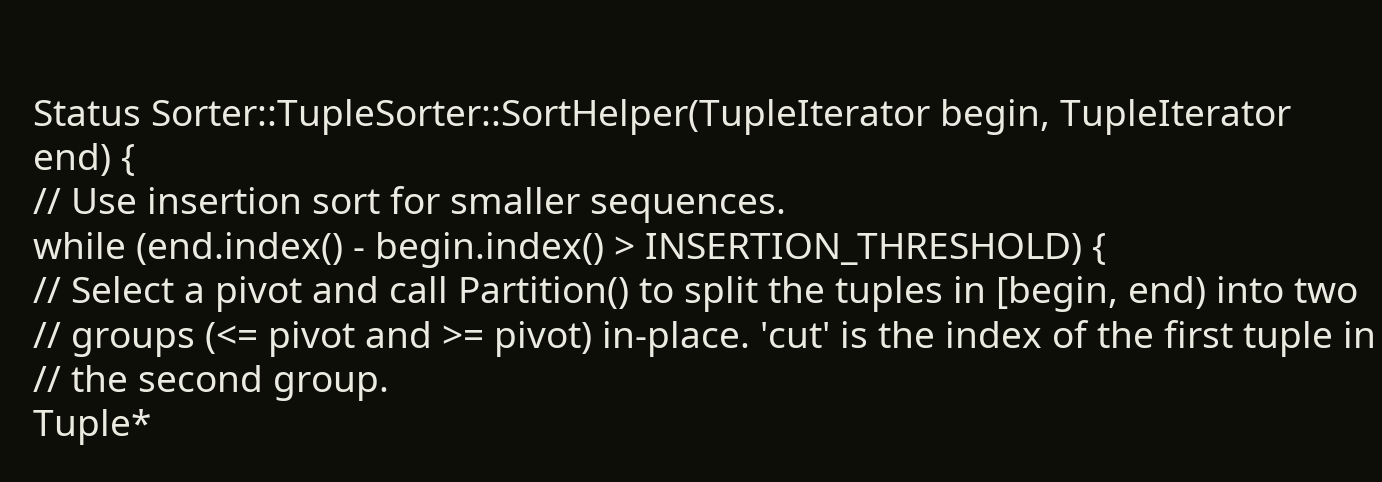Status Sorter::TupleSorter::SortHelper(TupleIterator begin, TupleIterator end) {
// Use insertion sort for smaller sequences.
while (end.index() - begin.index() > INSERTION_THRESHOLD) {
// Select a pivot and call Partition() to split the tuples in [begin, end) into two
// groups (<= pivot and >= pivot) in-place. 'cut' is the index of the first tuple in
// the second group.
Tuple*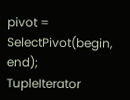pivot = SelectPivot(begin, end);
TupleIterator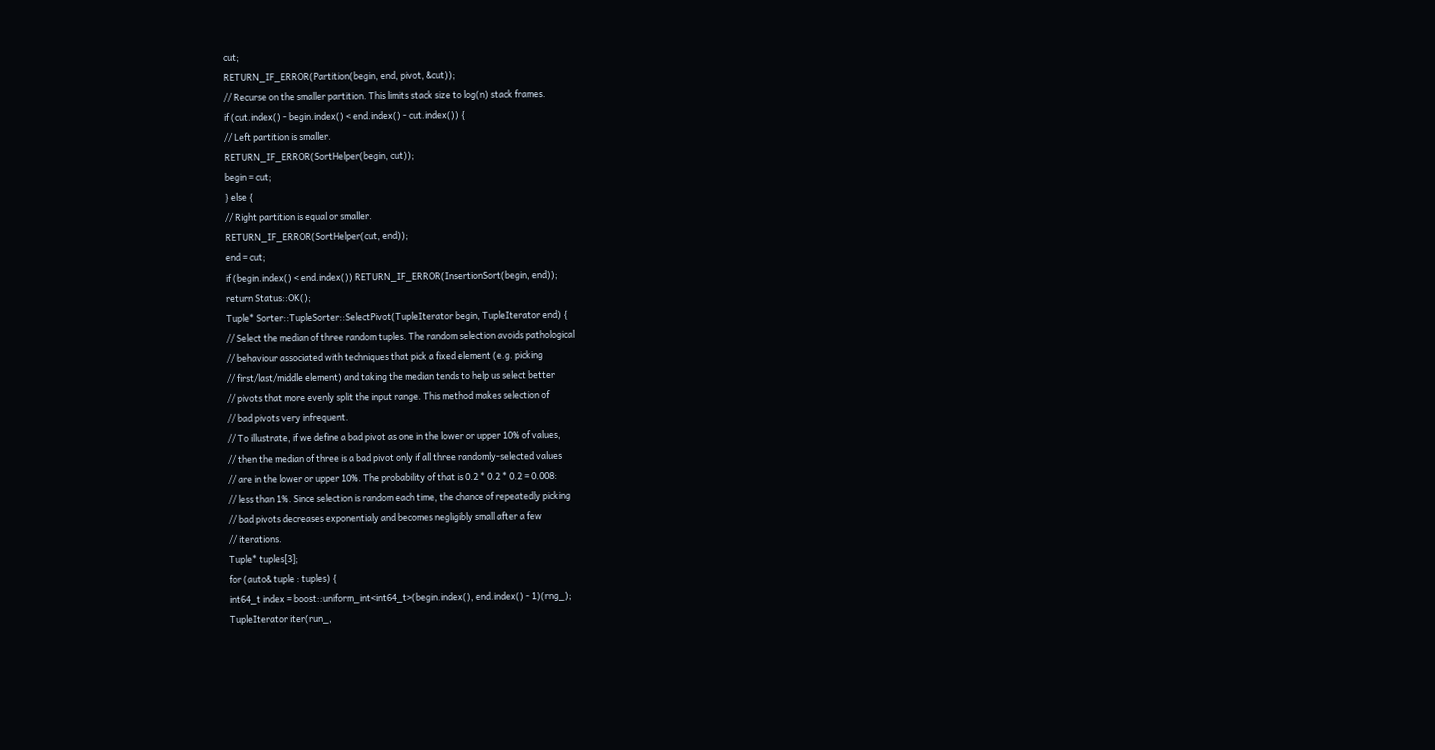cut;
RETURN_IF_ERROR(Partition(begin, end, pivot, &cut));
// Recurse on the smaller partition. This limits stack size to log(n) stack frames.
if (cut.index() - begin.index() < end.index() - cut.index()) {
// Left partition is smaller.
RETURN_IF_ERROR(SortHelper(begin, cut));
begin = cut;
} else {
// Right partition is equal or smaller.
RETURN_IF_ERROR(SortHelper(cut, end));
end = cut;
if (begin.index() < end.index()) RETURN_IF_ERROR(InsertionSort(begin, end));
return Status::OK();
Tuple* Sorter::TupleSorter::SelectPivot(TupleIterator begin, TupleIterator end) {
// Select the median of three random tuples. The random selection avoids pathological
// behaviour associated with techniques that pick a fixed element (e.g. picking
// first/last/middle element) and taking the median tends to help us select better
// pivots that more evenly split the input range. This method makes selection of
// bad pivots very infrequent.
// To illustrate, if we define a bad pivot as one in the lower or upper 10% of values,
// then the median of three is a bad pivot only if all three randomly-selected values
// are in the lower or upper 10%. The probability of that is 0.2 * 0.2 * 0.2 = 0.008:
// less than 1%. Since selection is random each time, the chance of repeatedly picking
// bad pivots decreases exponentialy and becomes negligibly small after a few
// iterations.
Tuple* tuples[3];
for (auto& tuple : tuples) {
int64_t index = boost::uniform_int<int64_t>(begin.index(), end.index() - 1)(rng_);
TupleIterator iter(run_,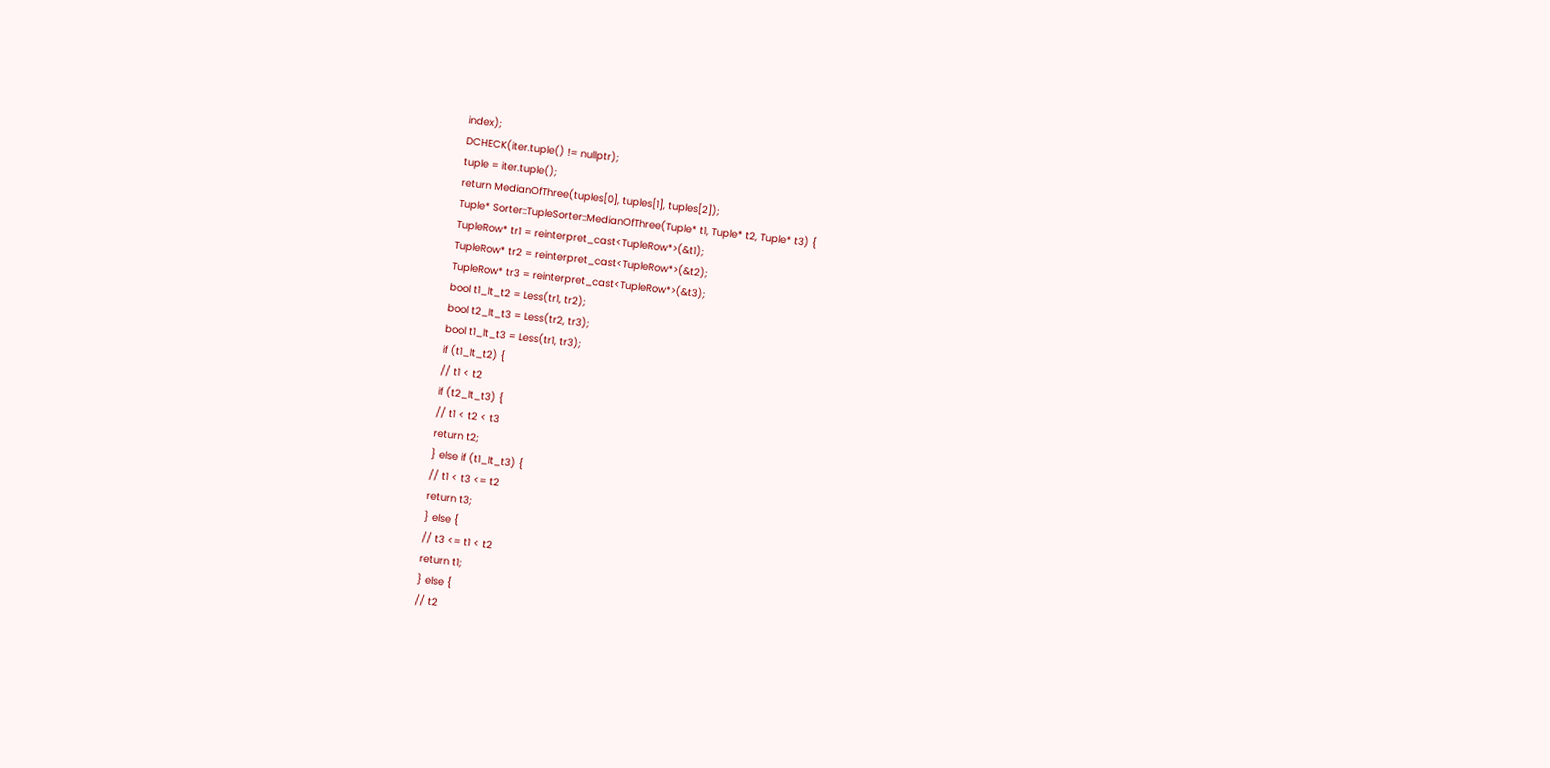index);
DCHECK(iter.tuple() != nullptr);
tuple = iter.tuple();
return MedianOfThree(tuples[0], tuples[1], tuples[2]);
Tuple* Sorter::TupleSorter::MedianOfThree(Tuple* t1, Tuple* t2, Tuple* t3) {
TupleRow* tr1 = reinterpret_cast<TupleRow*>(&t1);
TupleRow* tr2 = reinterpret_cast<TupleRow*>(&t2);
TupleRow* tr3 = reinterpret_cast<TupleRow*>(&t3);
bool t1_lt_t2 = Less(tr1, tr2);
bool t2_lt_t3 = Less(tr2, tr3);
bool t1_lt_t3 = Less(tr1, tr3);
if (t1_lt_t2) {
// t1 < t2
if (t2_lt_t3) {
// t1 < t2 < t3
return t2;
} else if (t1_lt_t3) {
// t1 < t3 <= t2
return t3;
} else {
// t3 <= t1 < t2
return t1;
} else {
// t2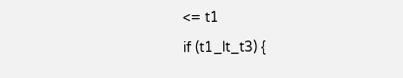<= t1
if (t1_lt_t3) {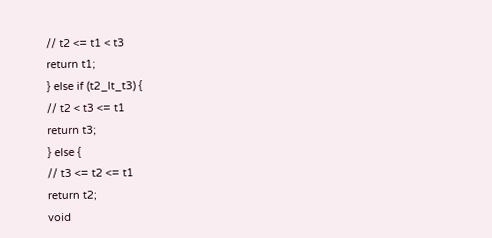// t2 <= t1 < t3
return t1;
} else if (t2_lt_t3) {
// t2 < t3 <= t1
return t3;
} else {
// t3 <= t2 <= t1
return t2;
void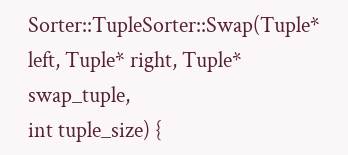Sorter::TupleSorter::Swap(Tuple* left, Tuple* right, Tuple* swap_tuple,
int tuple_size) {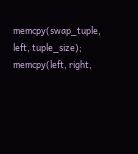memcpy(swap_tuple, left, tuple_size);
memcpy(left, right,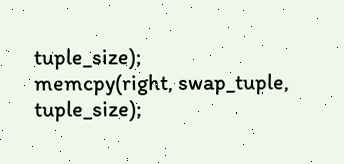tuple_size);
memcpy(right, swap_tuple, tuple_size);